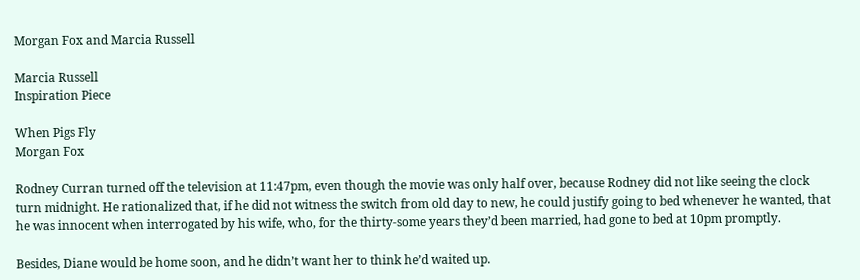Morgan Fox and Marcia Russell

Marcia Russell
Inspiration Piece

When Pigs Fly
Morgan Fox

Rodney Curran turned off the television at 11:47pm, even though the movie was only half over, because Rodney did not like seeing the clock turn midnight. He rationalized that, if he did not witness the switch from old day to new, he could justify going to bed whenever he wanted, that he was innocent when interrogated by his wife, who, for the thirty-some years they’d been married, had gone to bed at 10pm promptly.

Besides, Diane would be home soon, and he didn’t want her to think he’d waited up.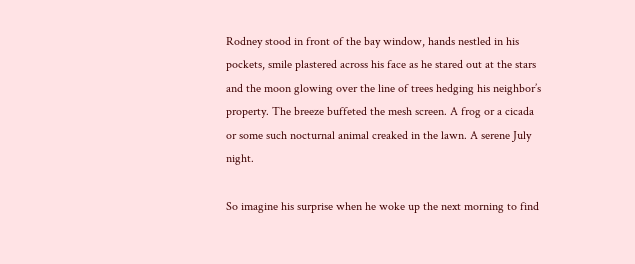Rodney stood in front of the bay window, hands nestled in his pockets, smile plastered across his face as he stared out at the stars and the moon glowing over the line of trees hedging his neighbor’s property. The breeze buffeted the mesh screen. A frog or a cicada or some such nocturnal animal creaked in the lawn. A serene July night.

So imagine his surprise when he woke up the next morning to find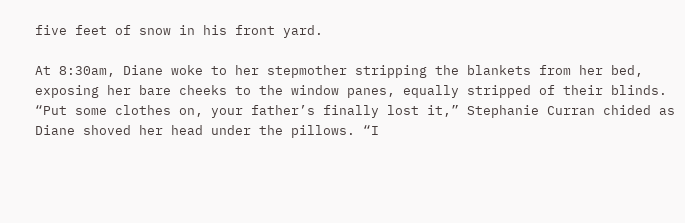five feet of snow in his front yard.

At 8:30am, Diane woke to her stepmother stripping the blankets from her bed, exposing her bare cheeks to the window panes, equally stripped of their blinds. “Put some clothes on, your father’s finally lost it,” Stephanie Curran chided as Diane shoved her head under the pillows. “I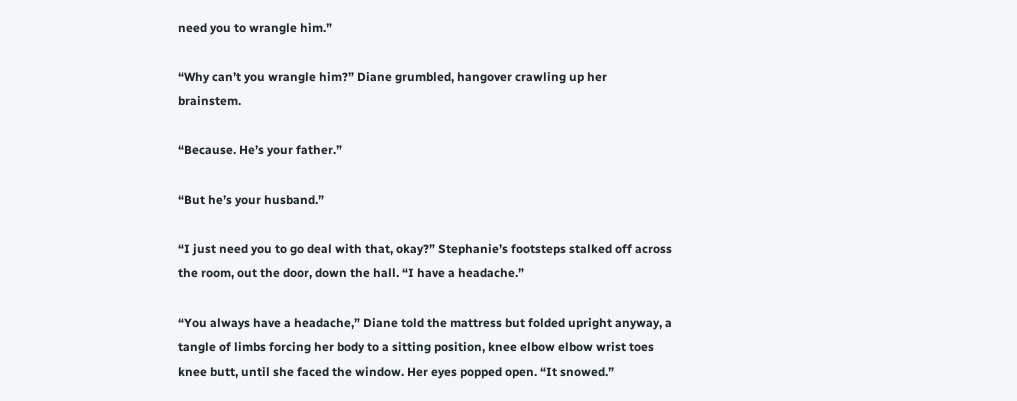need you to wrangle him.”

“Why can’t you wrangle him?” Diane grumbled, hangover crawling up her brainstem.

“Because. He’s your father.”

“But he’s your husband.”

“I just need you to go deal with that, okay?” Stephanie’s footsteps stalked off across the room, out the door, down the hall. “I have a headache.”

“You always have a headache,” Diane told the mattress but folded upright anyway, a tangle of limbs forcing her body to a sitting position, knee elbow elbow wrist toes knee butt, until she faced the window. Her eyes popped open. “It snowed.”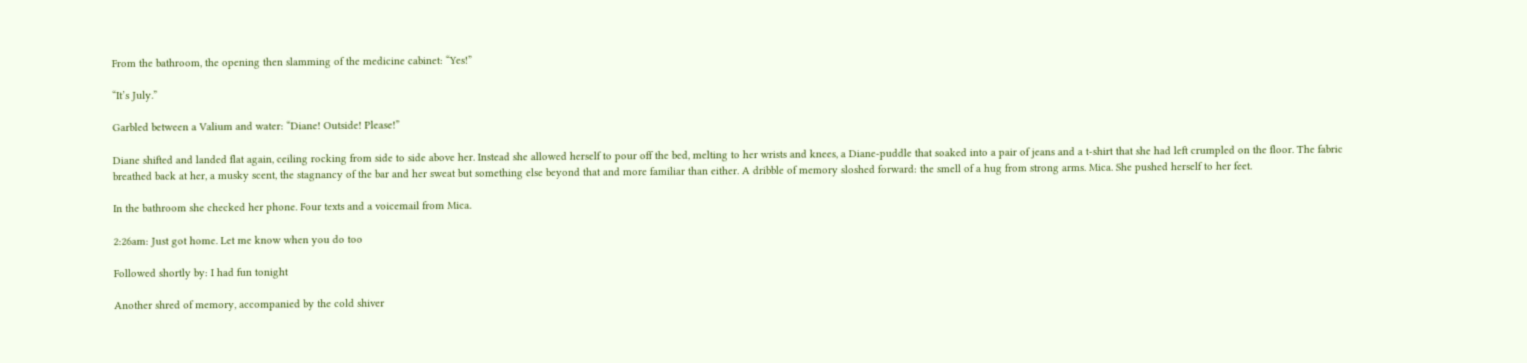From the bathroom, the opening then slamming of the medicine cabinet: “Yes!”

“It’s July.”

Garbled between a Valium and water: “Diane! Outside! Please!”

Diane shifted and landed flat again, ceiling rocking from side to side above her. Instead she allowed herself to pour off the bed, melting to her wrists and knees, a Diane-puddle that soaked into a pair of jeans and a t-shirt that she had left crumpled on the floor. The fabric breathed back at her, a musky scent, the stagnancy of the bar and her sweat but something else beyond that and more familiar than either. A dribble of memory sloshed forward: the smell of a hug from strong arms. Mica. She pushed herself to her feet.

In the bathroom she checked her phone. Four texts and a voicemail from Mica.

2:26am: Just got home. Let me know when you do too

Followed shortly by: I had fun tonight

Another shred of memory, accompanied by the cold shiver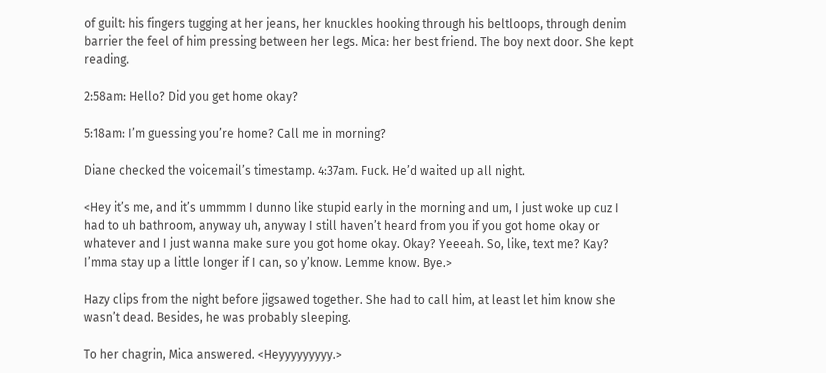of guilt: his fingers tugging at her jeans, her knuckles hooking through his beltloops, through denim barrier the feel of him pressing between her legs. Mica: her best friend. The boy next door. She kept reading.

2:58am: Hello? Did you get home okay?

5:18am: I’m guessing you’re home? Call me in morning?

Diane checked the voicemail’s timestamp. 4:37am. Fuck. He’d waited up all night.

<Hey it’s me, and it’s ummmm I dunno like stupid early in the morning and um, I just woke up cuz I had to uh bathroom, anyway uh, anyway I still haven’t heard from you if you got home okay or whatever and I just wanna make sure you got home okay. Okay? Yeeeah. So, like, text me? Kay? I’mma stay up a little longer if I can, so y’know. Lemme know. Bye.>

Hazy clips from the night before jigsawed together. She had to call him, at least let him know she wasn’t dead. Besides, he was probably sleeping.

To her chagrin, Mica answered. <Heyyyyyyyyy.>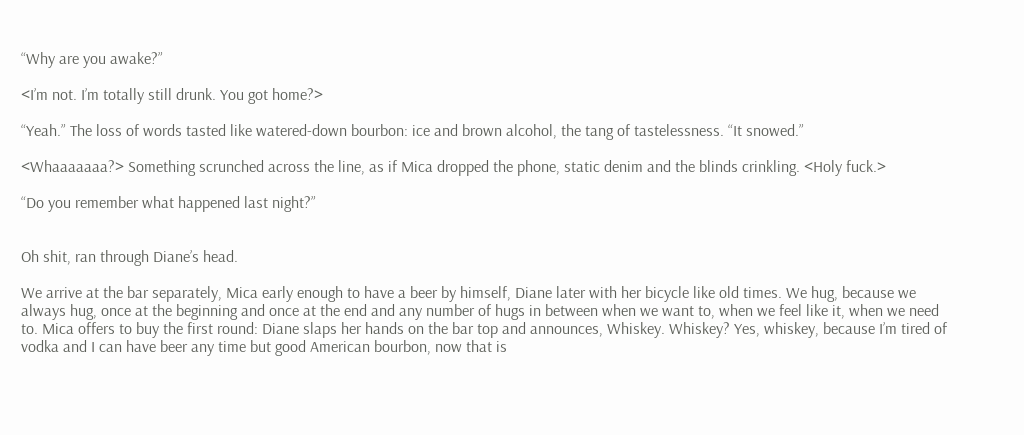“Why are you awake?”

<I’m not. I’m totally still drunk. You got home?>

“Yeah.” The loss of words tasted like watered-down bourbon: ice and brown alcohol, the tang of tastelessness. “It snowed.”

<Whaaaaaaa?> Something scrunched across the line, as if Mica dropped the phone, static denim and the blinds crinkling. <Holy fuck.>

“Do you remember what happened last night?”


Oh shit, ran through Diane’s head.

We arrive at the bar separately, Mica early enough to have a beer by himself, Diane later with her bicycle like old times. We hug, because we always hug, once at the beginning and once at the end and any number of hugs in between when we want to, when we feel like it, when we need to. Mica offers to buy the first round: Diane slaps her hands on the bar top and announces, Whiskey. Whiskey? Yes, whiskey, because I’m tired of vodka and I can have beer any time but good American bourbon, now that is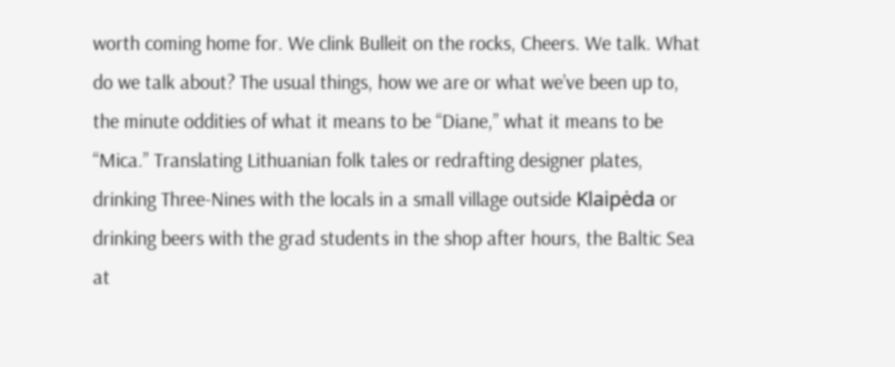worth coming home for. We clink Bulleit on the rocks, Cheers. We talk. What do we talk about? The usual things, how we are or what we’ve been up to, the minute oddities of what it means to be “Diane,” what it means to be “Mica.” Translating Lithuanian folk tales or redrafting designer plates, drinking Three-Nines with the locals in a small village outside Klaipėda or drinking beers with the grad students in the shop after hours, the Baltic Sea at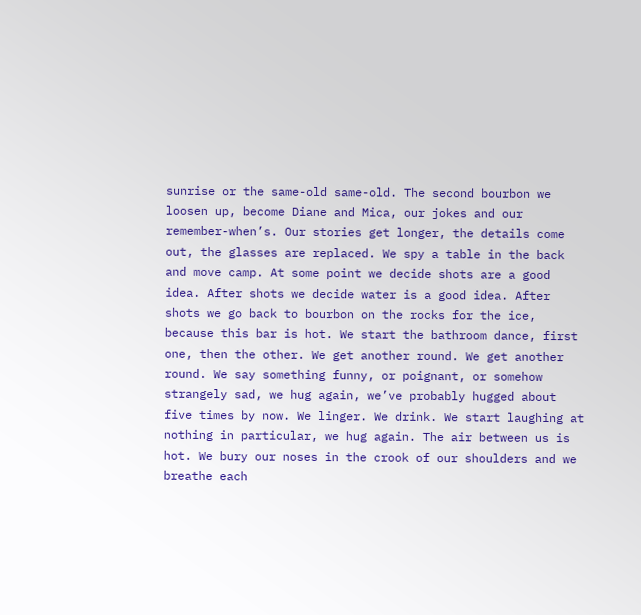sunrise or the same-old same-old. The second bourbon we loosen up, become Diane and Mica, our jokes and our remember-when’s. Our stories get longer, the details come out, the glasses are replaced. We spy a table in the back and move camp. At some point we decide shots are a good idea. After shots we decide water is a good idea. After shots we go back to bourbon on the rocks for the ice, because this bar is hot. We start the bathroom dance, first one, then the other. We get another round. We get another round. We say something funny, or poignant, or somehow strangely sad, we hug again, we’ve probably hugged about five times by now. We linger. We drink. We start laughing at nothing in particular, we hug again. The air between us is hot. We bury our noses in the crook of our shoulders and we breathe each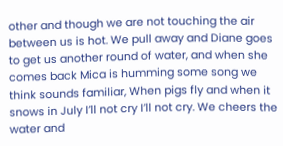other and though we are not touching the air between us is hot. We pull away and Diane goes to get us another round of water, and when she comes back Mica is humming some song we think sounds familiar, When pigs fly and when it snows in July I’ll not cry I’ll not cry. We cheers the water and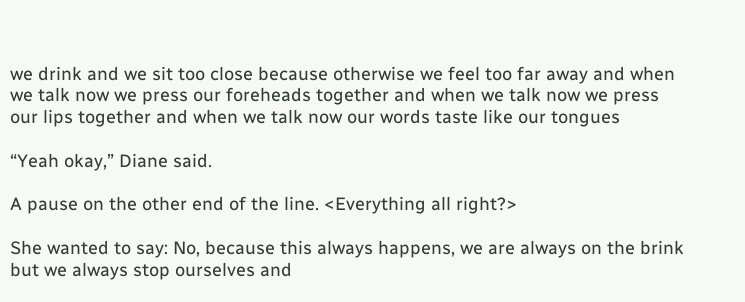we drink and we sit too close because otherwise we feel too far away and when we talk now we press our foreheads together and when we talk now we press our lips together and when we talk now our words taste like our tongues

“Yeah okay,” Diane said.

A pause on the other end of the line. <Everything all right?>

She wanted to say: No, because this always happens, we are always on the brink but we always stop ourselves and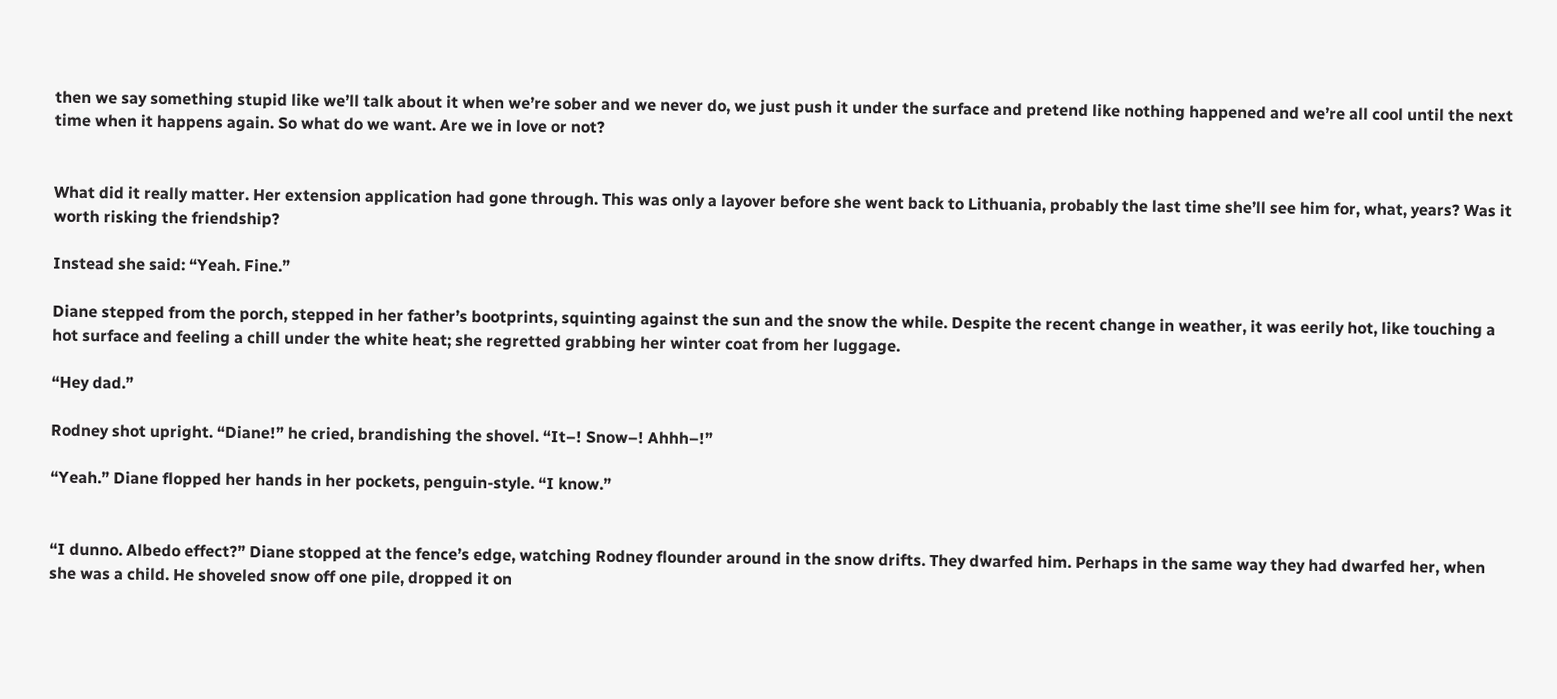then we say something stupid like we’ll talk about it when we’re sober and we never do, we just push it under the surface and pretend like nothing happened and we’re all cool until the next time when it happens again. So what do we want. Are we in love or not?


What did it really matter. Her extension application had gone through. This was only a layover before she went back to Lithuania, probably the last time she’ll see him for, what, years? Was it worth risking the friendship?

Instead she said: “Yeah. Fine.”

Diane stepped from the porch, stepped in her father’s bootprints, squinting against the sun and the snow the while. Despite the recent change in weather, it was eerily hot, like touching a hot surface and feeling a chill under the white heat; she regretted grabbing her winter coat from her luggage.

“Hey dad.”

Rodney shot upright. “Diane!” he cried, brandishing the shovel. “It–! Snow–! Ahhh–!”

“Yeah.” Diane flopped her hands in her pockets, penguin-style. “I know.”


“I dunno. Albedo effect?” Diane stopped at the fence’s edge, watching Rodney flounder around in the snow drifts. They dwarfed him. Perhaps in the same way they had dwarfed her, when she was a child. He shoveled snow off one pile, dropped it on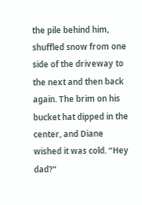the pile behind him, shuffled snow from one side of the driveway to the next and then back again. The brim on his bucket hat dipped in the center, and Diane wished it was cold. “Hey dad?”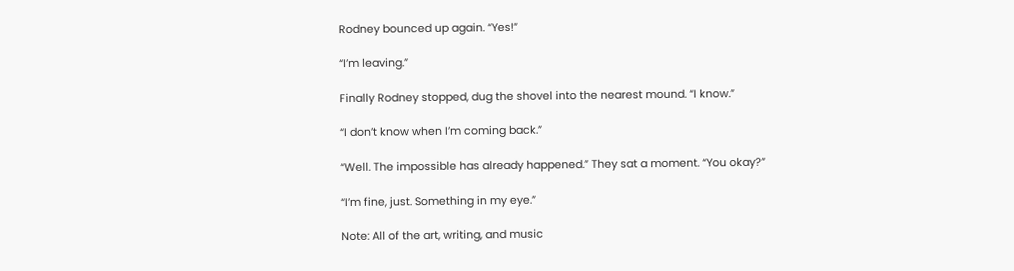Rodney bounced up again. “Yes!”

“I’m leaving.”

Finally Rodney stopped, dug the shovel into the nearest mound. “I know.”

“I don’t know when I’m coming back.”

“Well. The impossible has already happened.” They sat a moment. “You okay?”

“I’m fine, just. Something in my eye.”

Note: All of the art, writing, and music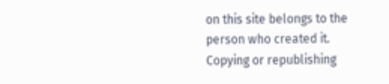on this site belongs to the person who created it. Copying or republishing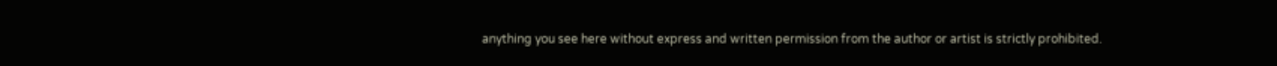anything you see here without express and written permission from the author or artist is strictly prohibited.